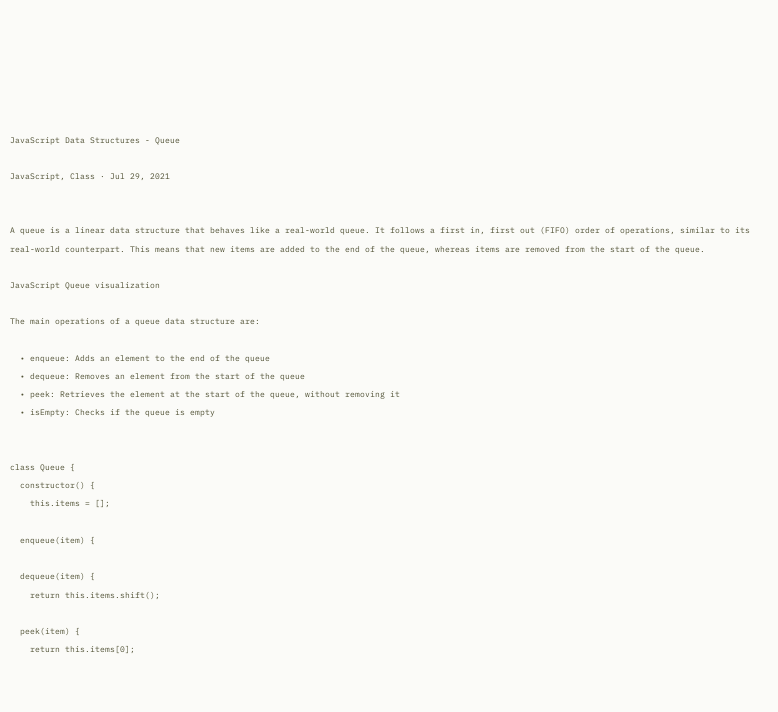JavaScript Data Structures - Queue

JavaScript, Class · Jul 29, 2021


A queue is a linear data structure that behaves like a real-world queue. It follows a first in, first out (FIFO) order of operations, similar to its real-world counterpart. This means that new items are added to the end of the queue, whereas items are removed from the start of the queue.

JavaScript Queue visualization

The main operations of a queue data structure are:

  • enqueue: Adds an element to the end of the queue
  • dequeue: Removes an element from the start of the queue
  • peek: Retrieves the element at the start of the queue, without removing it
  • isEmpty: Checks if the queue is empty


class Queue {
  constructor() {
    this.items = [];

  enqueue(item) {

  dequeue(item) {
    return this.items.shift();

  peek(item) {
    return this.items[0];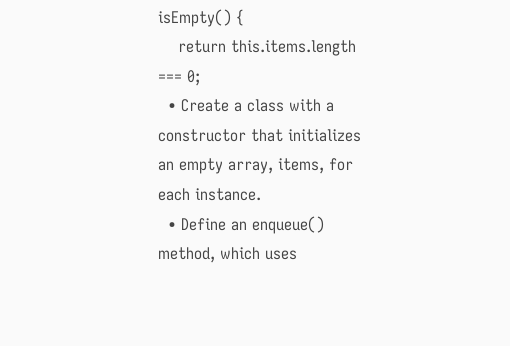isEmpty() {
    return this.items.length === 0;
  • Create a class with a constructor that initializes an empty array, items, for each instance.
  • Define an enqueue() method, which uses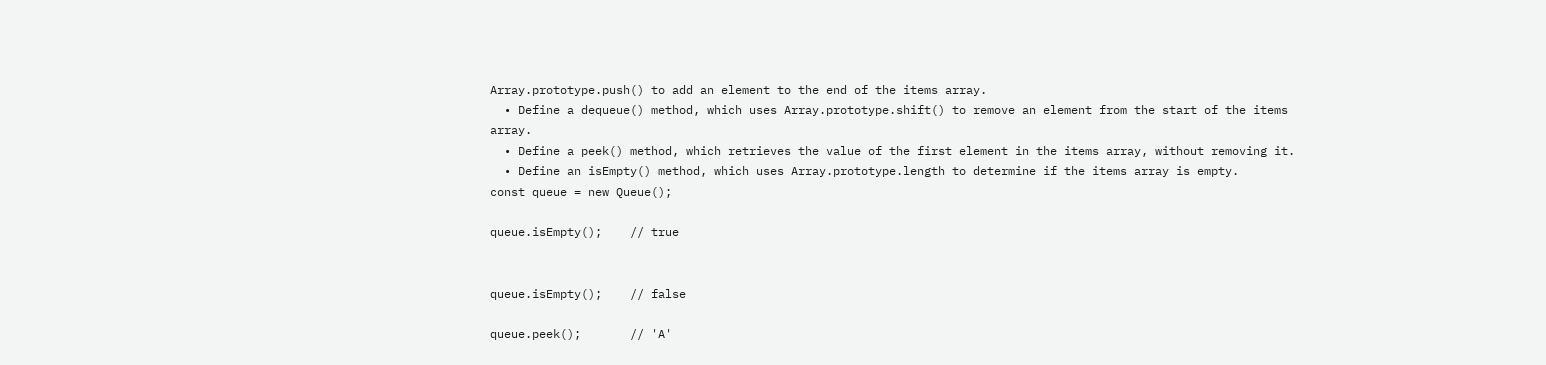Array.prototype.push() to add an element to the end of the items array.
  • Define a dequeue() method, which uses Array.prototype.shift() to remove an element from the start of the items array.
  • Define a peek() method, which retrieves the value of the first element in the items array, without removing it.
  • Define an isEmpty() method, which uses Array.prototype.length to determine if the items array is empty.
const queue = new Queue();

queue.isEmpty();    // true


queue.isEmpty();    // false

queue.peek();       // 'A'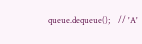queue.dequeue();    // 'A'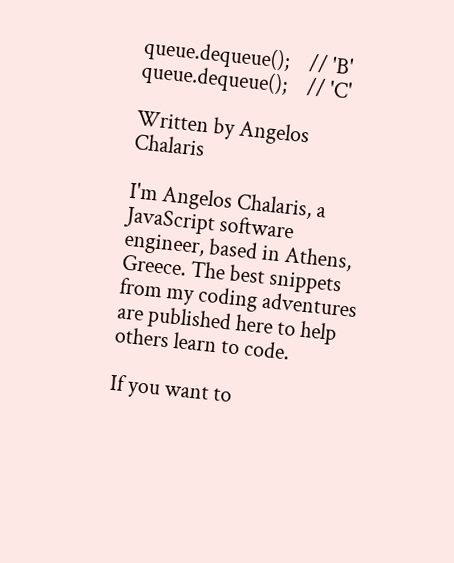queue.dequeue();    // 'B'
queue.dequeue();    // 'C'

Written by Angelos Chalaris

I'm Angelos Chalaris, a JavaScript software engineer, based in Athens, Greece. The best snippets from my coding adventures are published here to help others learn to code.

If you want to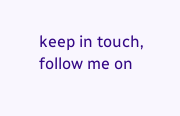keep in touch, follow me on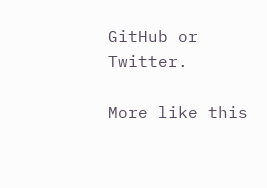GitHub or Twitter.

More like this